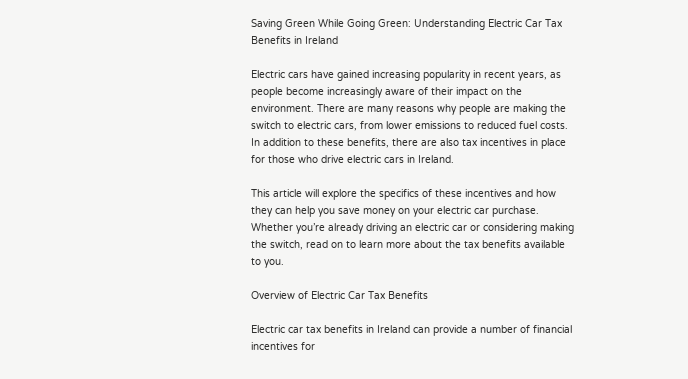Saving Green While Going Green: Understanding Electric Car Tax Benefits in Ireland

Electric cars have gained increasing popularity in recent years, as people become increasingly aware of their impact on the environment. There are many reasons why people are making the switch to electric cars, from lower emissions to reduced fuel costs. In addition to these benefits, there are also tax incentives in place for those who drive electric cars in Ireland.

This article will explore the specifics of these incentives and how they can help you save money on your electric car purchase. Whether you’re already driving an electric car or considering making the switch, read on to learn more about the tax benefits available to you.

Overview of Electric Car Tax Benefits

Electric car tax benefits in Ireland can provide a number of financial incentives for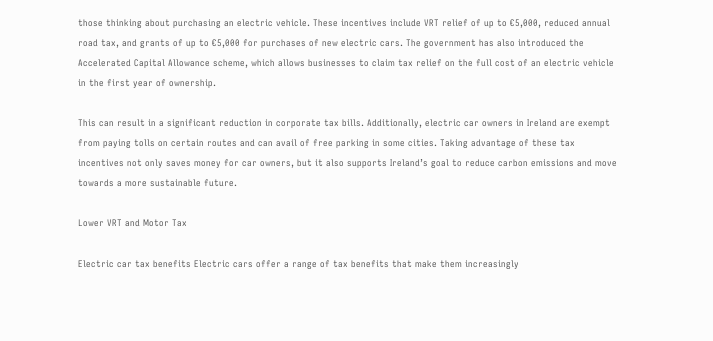those thinking about purchasing an electric vehicle. These incentives include VRT relief of up to €5,000, reduced annual road tax, and grants of up to €5,000 for purchases of new electric cars. The government has also introduced the Accelerated Capital Allowance scheme, which allows businesses to claim tax relief on the full cost of an electric vehicle in the first year of ownership.

This can result in a significant reduction in corporate tax bills. Additionally, electric car owners in Ireland are exempt from paying tolls on certain routes and can avail of free parking in some cities. Taking advantage of these tax incentives not only saves money for car owners, but it also supports Ireland’s goal to reduce carbon emissions and move towards a more sustainable future.

Lower VRT and Motor Tax

Electric car tax benefits Electric cars offer a range of tax benefits that make them increasingly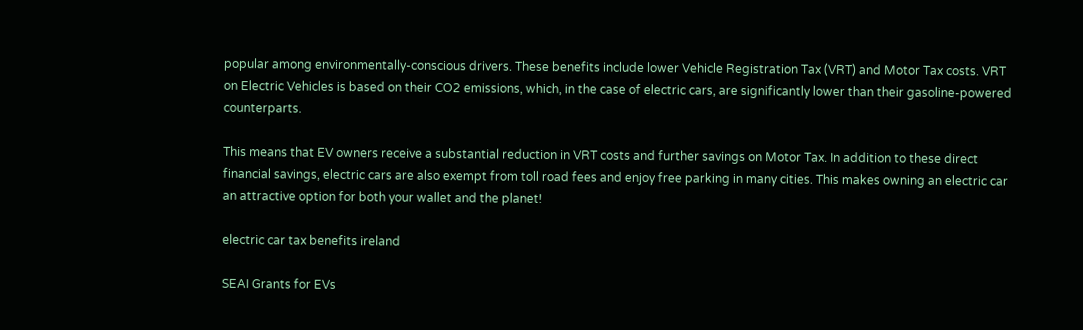popular among environmentally-conscious drivers. These benefits include lower Vehicle Registration Tax (VRT) and Motor Tax costs. VRT on Electric Vehicles is based on their CO2 emissions, which, in the case of electric cars, are significantly lower than their gasoline-powered counterparts.

This means that EV owners receive a substantial reduction in VRT costs and further savings on Motor Tax. In addition to these direct financial savings, electric cars are also exempt from toll road fees and enjoy free parking in many cities. This makes owning an electric car an attractive option for both your wallet and the planet!

electric car tax benefits ireland

SEAI Grants for EVs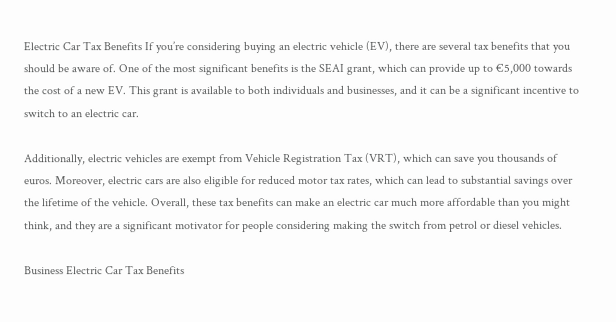Electric Car Tax Benefits If you’re considering buying an electric vehicle (EV), there are several tax benefits that you should be aware of. One of the most significant benefits is the SEAI grant, which can provide up to €5,000 towards the cost of a new EV. This grant is available to both individuals and businesses, and it can be a significant incentive to switch to an electric car.

Additionally, electric vehicles are exempt from Vehicle Registration Tax (VRT), which can save you thousands of euros. Moreover, electric cars are also eligible for reduced motor tax rates, which can lead to substantial savings over the lifetime of the vehicle. Overall, these tax benefits can make an electric car much more affordable than you might think, and they are a significant motivator for people considering making the switch from petrol or diesel vehicles.

Business Electric Car Tax Benefits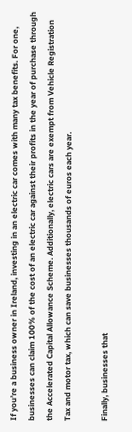If you’re a business owner in Ireland, investing in an electric car comes with many tax benefits. For one, businesses can claim 100% of the cost of an electric car against their profits in the year of purchase through the Accelerated Capital Allowance Scheme. Additionally, electric cars are exempt from Vehicle Registration Tax and motor tax, which can save businesses thousands of euros each year.

Finally, businesses that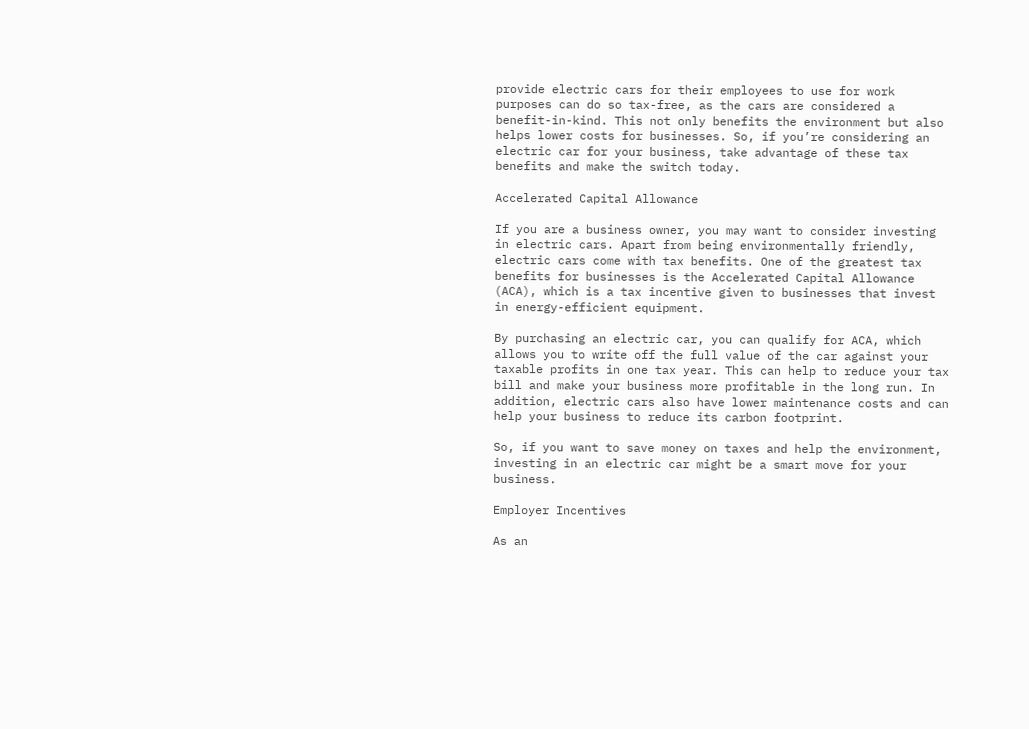provide electric cars for their employees to use for work purposes can do so tax-free, as the cars are considered a benefit-in-kind. This not only benefits the environment but also helps lower costs for businesses. So, if you’re considering an electric car for your business, take advantage of these tax benefits and make the switch today.

Accelerated Capital Allowance

If you are a business owner, you may want to consider investing in electric cars. Apart from being environmentally friendly, electric cars come with tax benefits. One of the greatest tax benefits for businesses is the Accelerated Capital Allowance (ACA), which is a tax incentive given to businesses that invest in energy-efficient equipment.

By purchasing an electric car, you can qualify for ACA, which allows you to write off the full value of the car against your taxable profits in one tax year. This can help to reduce your tax bill and make your business more profitable in the long run. In addition, electric cars also have lower maintenance costs and can help your business to reduce its carbon footprint.

So, if you want to save money on taxes and help the environment, investing in an electric car might be a smart move for your business.

Employer Incentives

As an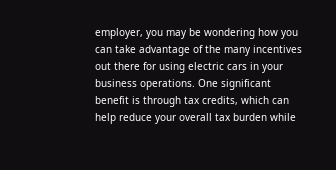employer, you may be wondering how you can take advantage of the many incentives out there for using electric cars in your business operations. One significant benefit is through tax credits, which can help reduce your overall tax burden while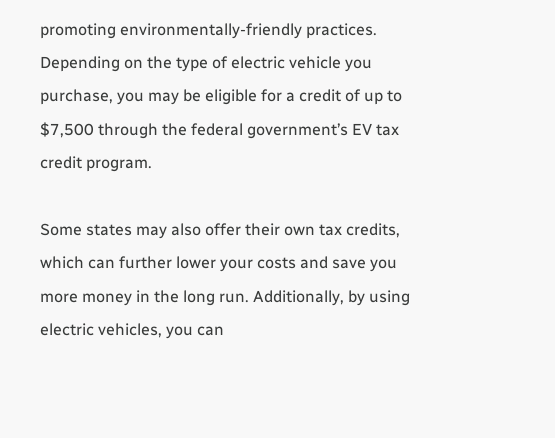promoting environmentally-friendly practices. Depending on the type of electric vehicle you purchase, you may be eligible for a credit of up to $7,500 through the federal government’s EV tax credit program.

Some states may also offer their own tax credits, which can further lower your costs and save you more money in the long run. Additionally, by using electric vehicles, you can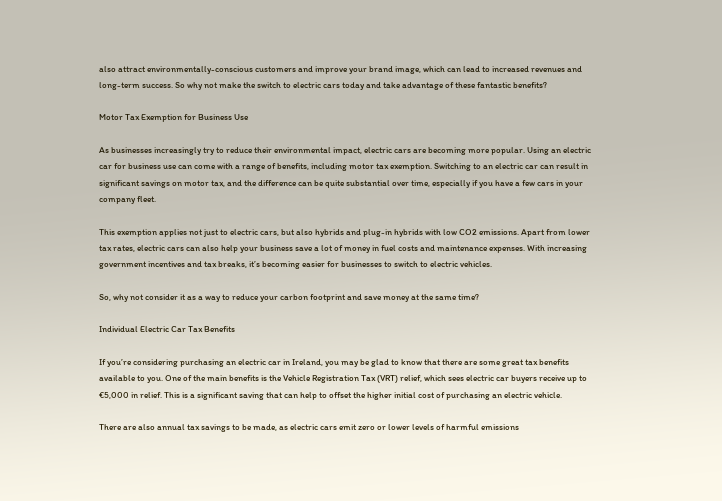also attract environmentally-conscious customers and improve your brand image, which can lead to increased revenues and long-term success. So why not make the switch to electric cars today and take advantage of these fantastic benefits?

Motor Tax Exemption for Business Use

As businesses increasingly try to reduce their environmental impact, electric cars are becoming more popular. Using an electric car for business use can come with a range of benefits, including motor tax exemption. Switching to an electric car can result in significant savings on motor tax, and the difference can be quite substantial over time, especially if you have a few cars in your company fleet.

This exemption applies not just to electric cars, but also hybrids and plug-in hybrids with low CO2 emissions. Apart from lower tax rates, electric cars can also help your business save a lot of money in fuel costs and maintenance expenses. With increasing government incentives and tax breaks, it’s becoming easier for businesses to switch to electric vehicles.

So, why not consider it as a way to reduce your carbon footprint and save money at the same time?

Individual Electric Car Tax Benefits

If you’re considering purchasing an electric car in Ireland, you may be glad to know that there are some great tax benefits available to you. One of the main benefits is the Vehicle Registration Tax (VRT) relief, which sees electric car buyers receive up to €5,000 in relief. This is a significant saving that can help to offset the higher initial cost of purchasing an electric vehicle.

There are also annual tax savings to be made, as electric cars emit zero or lower levels of harmful emissions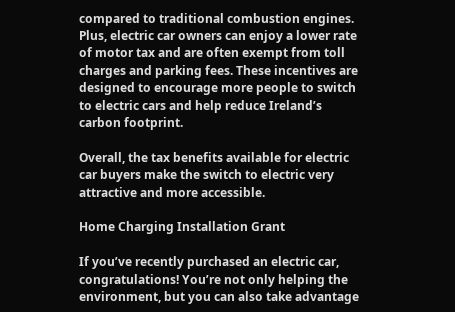compared to traditional combustion engines. Plus, electric car owners can enjoy a lower rate of motor tax and are often exempt from toll charges and parking fees. These incentives are designed to encourage more people to switch to electric cars and help reduce Ireland’s carbon footprint.

Overall, the tax benefits available for electric car buyers make the switch to electric very attractive and more accessible.

Home Charging Installation Grant

If you’ve recently purchased an electric car, congratulations! You’re not only helping the environment, but you can also take advantage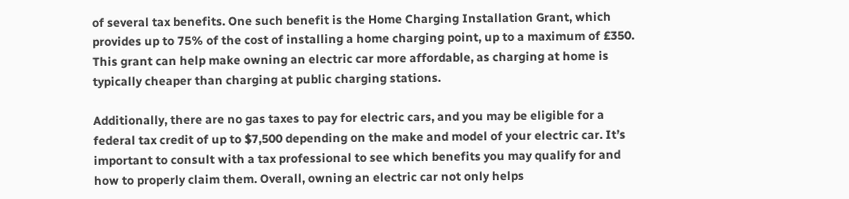of several tax benefits. One such benefit is the Home Charging Installation Grant, which provides up to 75% of the cost of installing a home charging point, up to a maximum of £350. This grant can help make owning an electric car more affordable, as charging at home is typically cheaper than charging at public charging stations.

Additionally, there are no gas taxes to pay for electric cars, and you may be eligible for a federal tax credit of up to $7,500 depending on the make and model of your electric car. It’s important to consult with a tax professional to see which benefits you may qualify for and how to properly claim them. Overall, owning an electric car not only helps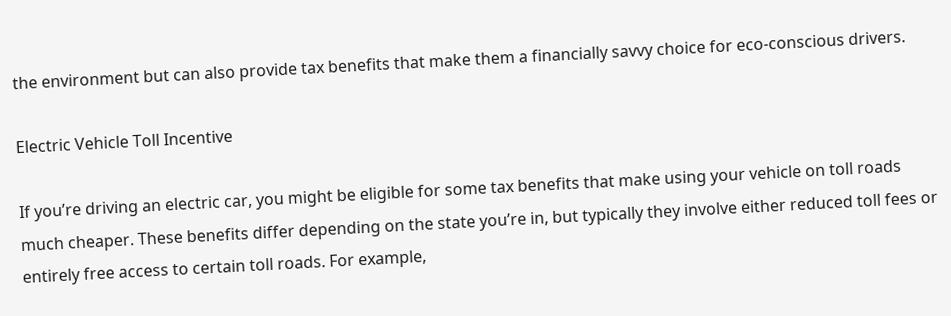the environment but can also provide tax benefits that make them a financially savvy choice for eco-conscious drivers.

Electric Vehicle Toll Incentive

If you’re driving an electric car, you might be eligible for some tax benefits that make using your vehicle on toll roads much cheaper. These benefits differ depending on the state you’re in, but typically they involve either reduced toll fees or entirely free access to certain toll roads. For example,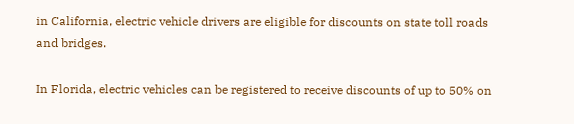in California, electric vehicle drivers are eligible for discounts on state toll roads and bridges.

In Florida, electric vehicles can be registered to receive discounts of up to 50% on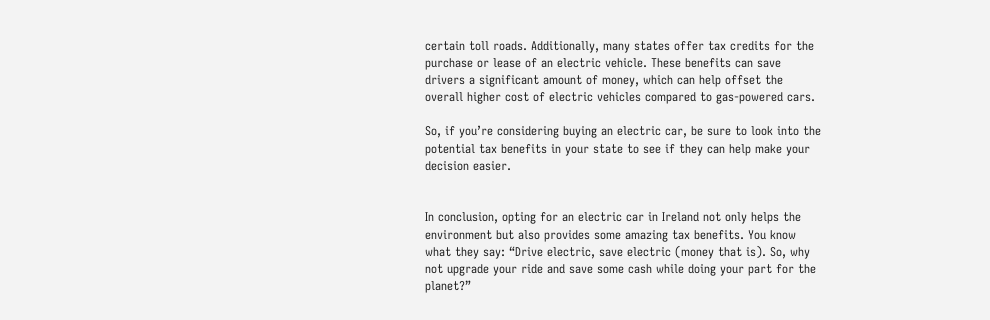certain toll roads. Additionally, many states offer tax credits for the purchase or lease of an electric vehicle. These benefits can save drivers a significant amount of money, which can help offset the overall higher cost of electric vehicles compared to gas-powered cars.

So, if you’re considering buying an electric car, be sure to look into the potential tax benefits in your state to see if they can help make your decision easier.


In conclusion, opting for an electric car in Ireland not only helps the environment but also provides some amazing tax benefits. You know what they say: “Drive electric, save electric (money that is). So, why not upgrade your ride and save some cash while doing your part for the planet?”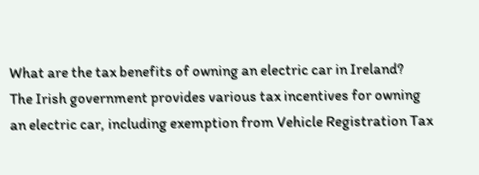What are the tax benefits of owning an electric car in Ireland?
The Irish government provides various tax incentives for owning an electric car, including exemption from Vehicle Registration Tax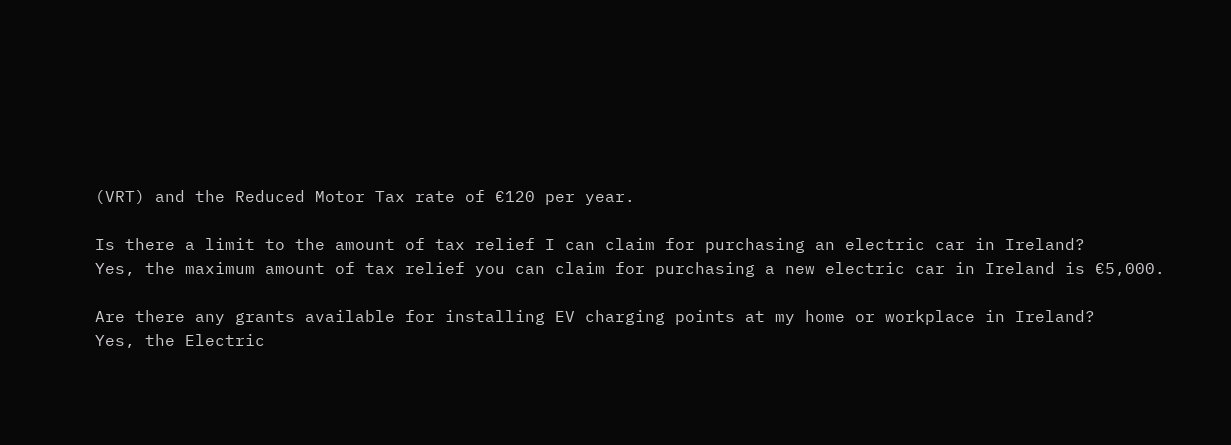(VRT) and the Reduced Motor Tax rate of €120 per year.

Is there a limit to the amount of tax relief I can claim for purchasing an electric car in Ireland?
Yes, the maximum amount of tax relief you can claim for purchasing a new electric car in Ireland is €5,000.

Are there any grants available for installing EV charging points at my home or workplace in Ireland?
Yes, the Electric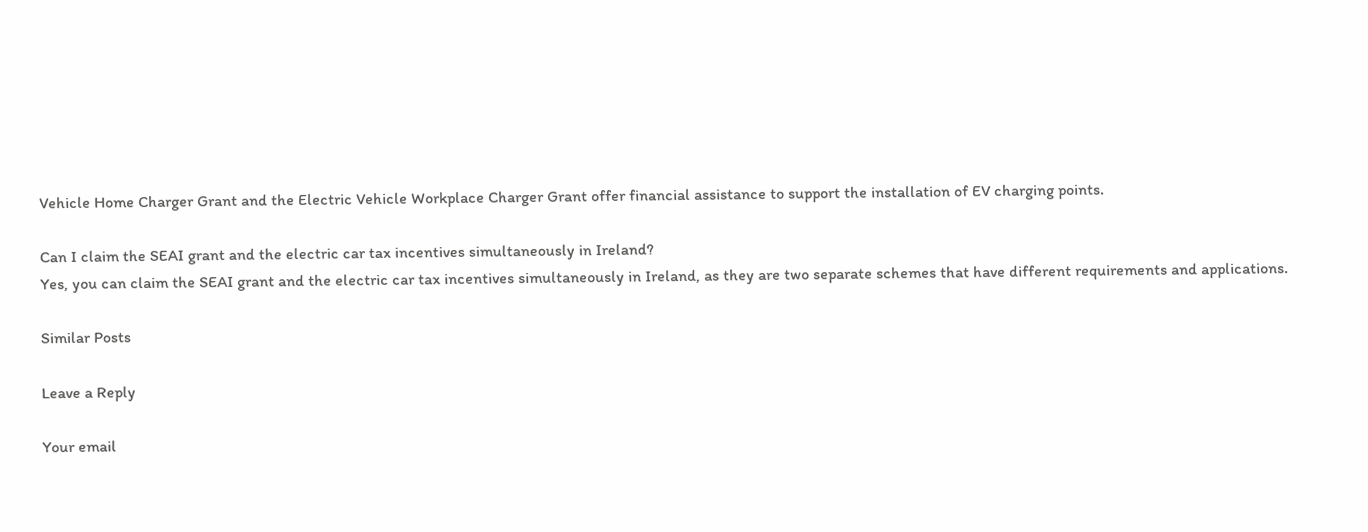Vehicle Home Charger Grant and the Electric Vehicle Workplace Charger Grant offer financial assistance to support the installation of EV charging points.

Can I claim the SEAI grant and the electric car tax incentives simultaneously in Ireland?
Yes, you can claim the SEAI grant and the electric car tax incentives simultaneously in Ireland, as they are two separate schemes that have different requirements and applications.

Similar Posts

Leave a Reply

Your email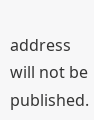address will not be published.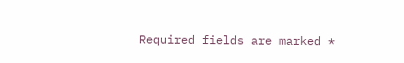Required fields are marked *